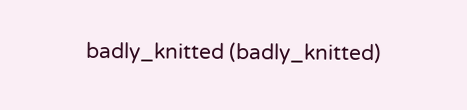badly_knitted (badly_knitted)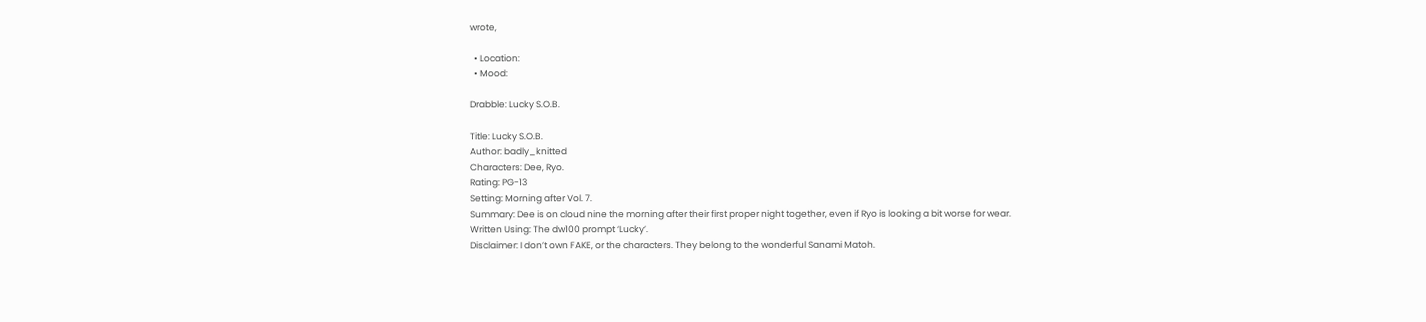wrote,

  • Location:
  • Mood:

Drabble: Lucky S.O.B.

Title: Lucky S.O.B.
Author: badly_knitted
Characters: Dee, Ryo.
Rating: PG-13
Setting: Morning after Vol. 7.
Summary: Dee is on cloud nine the morning after their first proper night together, even if Ryo is looking a bit worse for wear.
Written Using: The dw100 prompt ‘Lucky’.
Disclaimer: I don’t own FAKE, or the characters. They belong to the wonderful Sanami Matoh.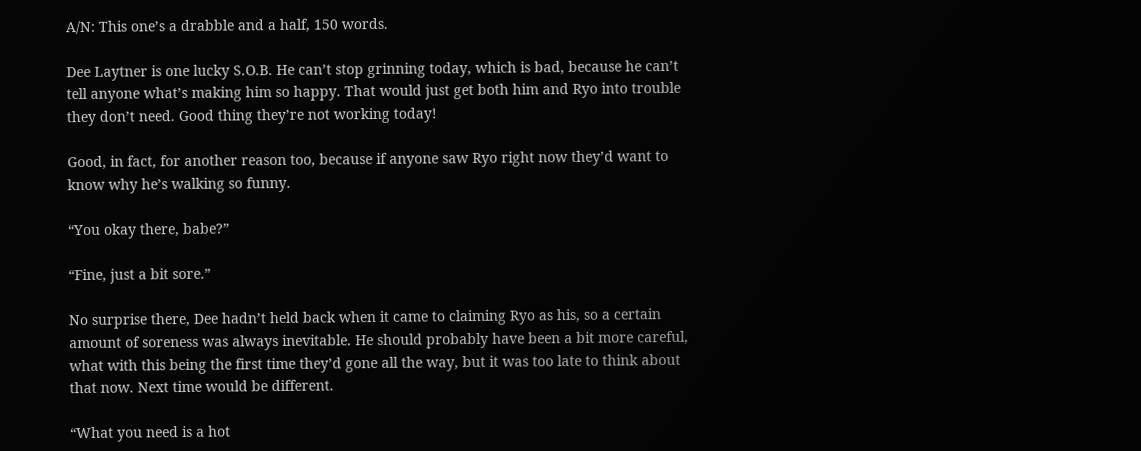A/N: This one’s a drabble and a half, 150 words.

Dee Laytner is one lucky S.O.B. He can’t stop grinning today, which is bad, because he can’t tell anyone what’s making him so happy. That would just get both him and Ryo into trouble they don’t need. Good thing they’re not working today!

Good, in fact, for another reason too, because if anyone saw Ryo right now they’d want to know why he’s walking so funny.

“You okay there, babe?”

“Fine, just a bit sore.”

No surprise there, Dee hadn’t held back when it came to claiming Ryo as his, so a certain amount of soreness was always inevitable. He should probably have been a bit more careful, what with this being the first time they’d gone all the way, but it was too late to think about that now. Next time would be different.

“What you need is a hot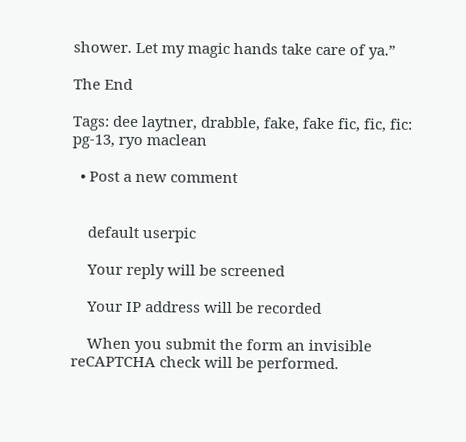shower. Let my magic hands take care of ya.”

The End

Tags: dee laytner, drabble, fake, fake fic, fic, fic: pg-13, ryo maclean

  • Post a new comment


    default userpic

    Your reply will be screened

    Your IP address will be recorded

    When you submit the form an invisible reCAPTCHA check will be performed.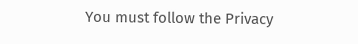You must follow the Privacy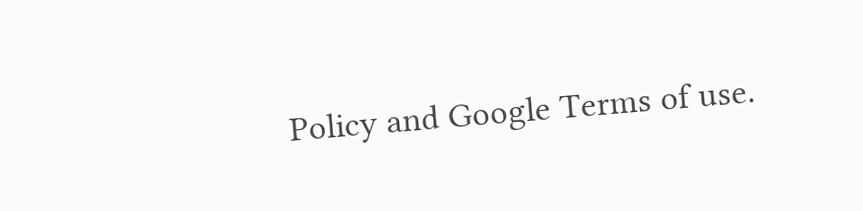Policy and Google Terms of use.